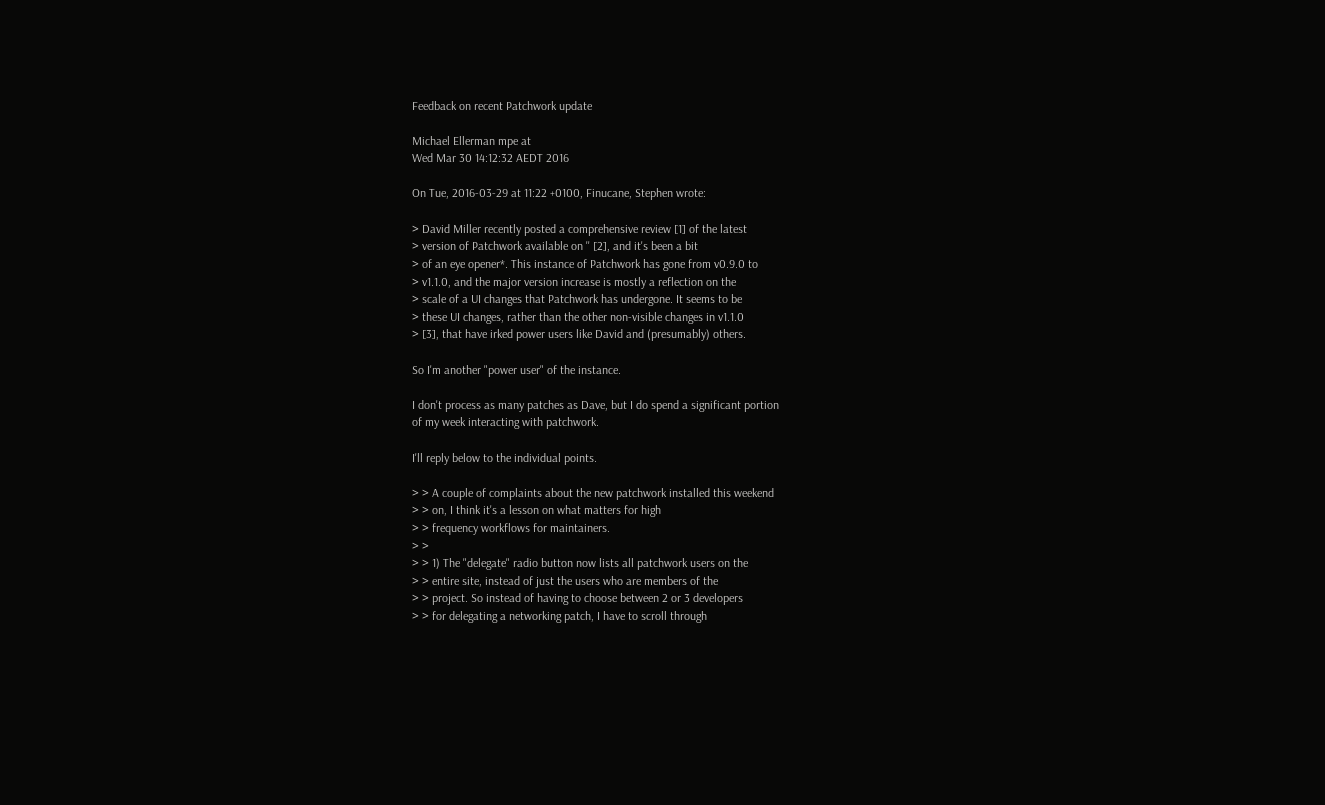Feedback on recent Patchwork update

Michael Ellerman mpe at
Wed Mar 30 14:12:32 AEDT 2016

On Tue, 2016-03-29 at 11:22 +0100, Finucane, Stephen wrote:

> David Miller recently posted a comprehensive review [1] of the latest
> version of Patchwork available on '' [2], and it's been a bit
> of an eye opener*. This instance of Patchwork has gone from v0.9.0 to
> v1.1.0, and the major version increase is mostly a reflection on the
> scale of a UI changes that Patchwork has undergone. It seems to be
> these UI changes, rather than the other non-visible changes in v1.1.0
> [3], that have irked power users like David and (presumably) others.

So I'm another "power user" of the instance.

I don't process as many patches as Dave, but I do spend a significant portion
of my week interacting with patchwork.

I'll reply below to the individual points.

> > A couple of complaints about the new patchwork installed this weekend
> > on, I think it's a lesson on what matters for high
> > frequency workflows for maintainers.
> >
> > 1) The "delegate" radio button now lists all patchwork users on the
> > entire site, instead of just the users who are members of the
> > project. So instead of having to choose between 2 or 3 developers
> > for delegating a networking patch, I have to scroll through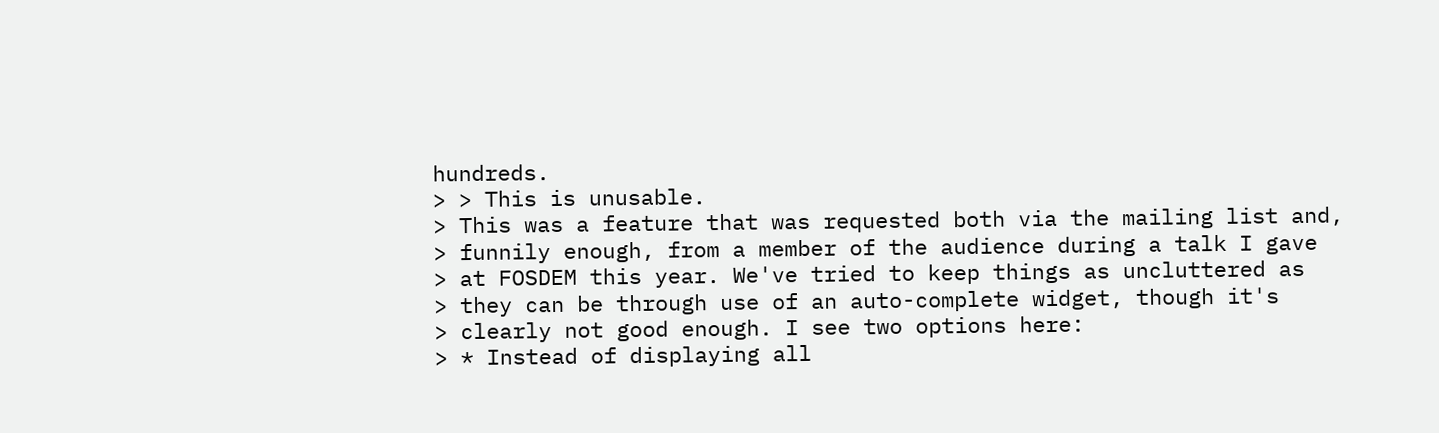hundreds.
> > This is unusable.
> This was a feature that was requested both via the mailing list and,
> funnily enough, from a member of the audience during a talk I gave
> at FOSDEM this year. We've tried to keep things as uncluttered as
> they can be through use of an auto-complete widget, though it's
> clearly not good enough. I see two options here:
> * Instead of displaying all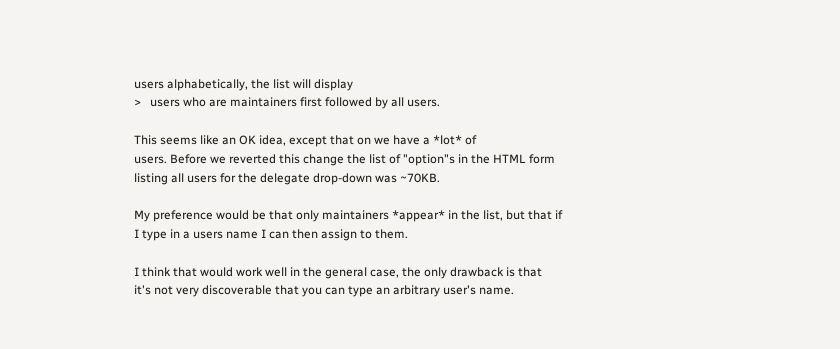users alphabetically, the list will display
>   users who are maintainers first followed by all users.

This seems like an OK idea, except that on we have a *lot* of
users. Before we reverted this change the list of "option"s in the HTML form
listing all users for the delegate drop-down was ~70KB.

My preference would be that only maintainers *appear* in the list, but that if
I type in a users name I can then assign to them.

I think that would work well in the general case, the only drawback is that
it's not very discoverable that you can type an arbitrary user's name.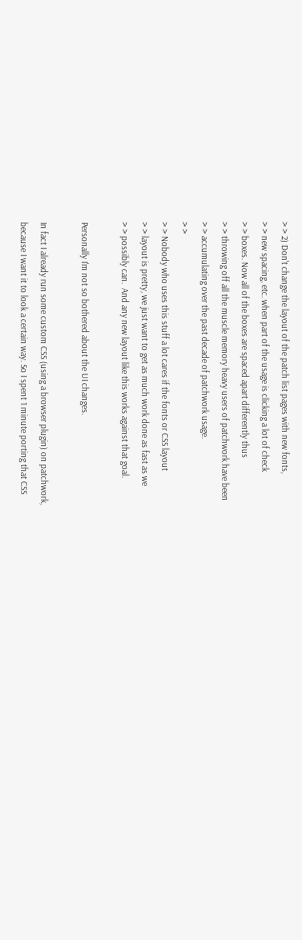> > 2) Don't change the layout of the patch list pages with new fonts,
> > new spacing, etc. when part of the usage is clicking a lot of check
> > boxes. Now all of the boxes are spaced apart differently thus
> > throwing off all the muscle memory heavy users of patchwork have been
> > accumulating over the past decade of patchwork usage.
> >
> > Nobody who uses this stuff a lot cares if the fonts or CSS layout
> > layout is pretty, we just want to get as much work done as fast as we
> > possibly can.  And any new layout like this works against that goal.

Personally I'm not so bothered about the UI changes.

In fact I already run some custom CSS (using a browser plugin) on patchwork,
because I want it to look a certain way. So I spent 1 minute porting that CSS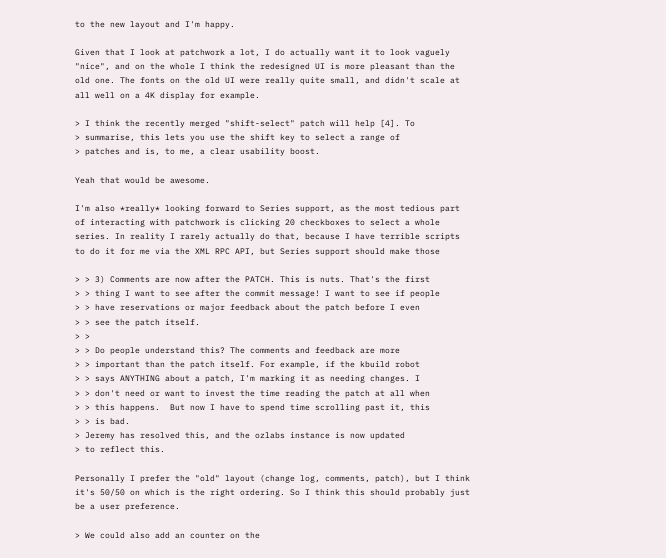to the new layout and I'm happy.

Given that I look at patchwork a lot, I do actually want it to look vaguely
"nice", and on the whole I think the redesigned UI is more pleasant than the
old one. The fonts on the old UI were really quite small, and didn't scale at
all well on a 4K display for example.

> I think the recently merged "shift-select" patch will help [4]. To
> summarise, this lets you use the shift key to select a range of
> patches and is, to me, a clear usability boost.

Yeah that would be awesome.

I'm also *really* looking forward to Series support, as the most tedious part
of interacting with patchwork is clicking 20 checkboxes to select a whole
series. In reality I rarely actually do that, because I have terrible scripts
to do it for me via the XML RPC API, but Series support should make those

> > 3) Comments are now after the PATCH. This is nuts. That's the first
> > thing I want to see after the commit message! I want to see if people
> > have reservations or major feedback about the patch before I even
> > see the patch itself.
> >
> > Do people understand this? The comments and feedback are more
> > important than the patch itself. For example, if the kbuild robot
> > says ANYTHING about a patch, I'm marking it as needing changes. I
> > don't need or want to invest the time reading the patch at all when
> > this happens.  But now I have to spend time scrolling past it, this
> > is bad.
> Jeremy has resolved this, and the ozlabs instance is now updated
> to reflect this.

Personally I prefer the "old" layout (change log, comments, patch), but I think
it's 50/50 on which is the right ordering. So I think this should probably just
be a user preference.

> We could also add an counter on the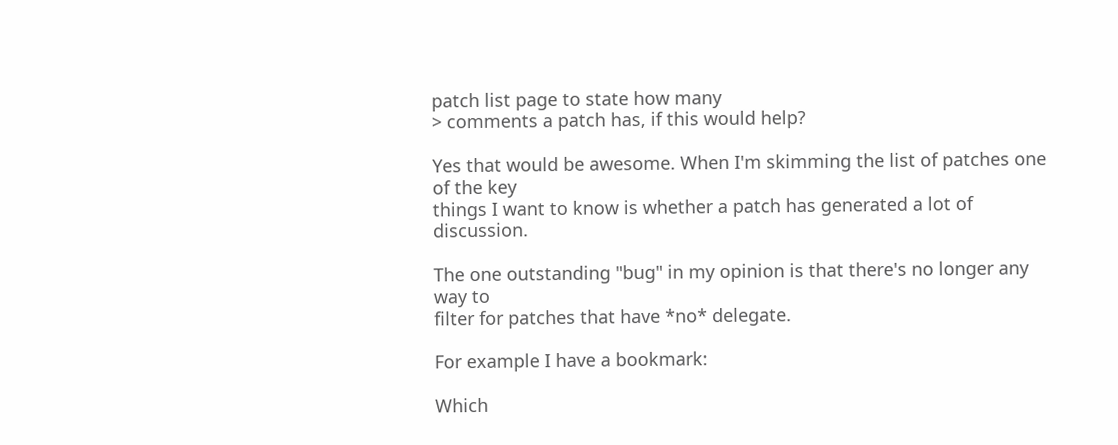patch list page to state how many
> comments a patch has, if this would help?

Yes that would be awesome. When I'm skimming the list of patches one of the key
things I want to know is whether a patch has generated a lot of discussion.

The one outstanding "bug" in my opinion is that there's no longer any way to
filter for patches that have *no* delegate.

For example I have a bookmark:

Which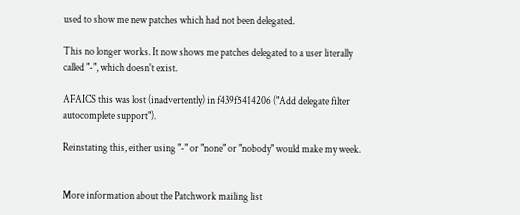used to show me new patches which had not been delegated.

This no longer works. It now shows me patches delegated to a user literally
called "-", which doesn't exist.

AFAICS this was lost (inadvertently) in f439f5414206 ("Add delegate filter
autocomplete support").

Reinstating this, either using "-" or "none" or "nobody" would make my week.


More information about the Patchwork mailing list